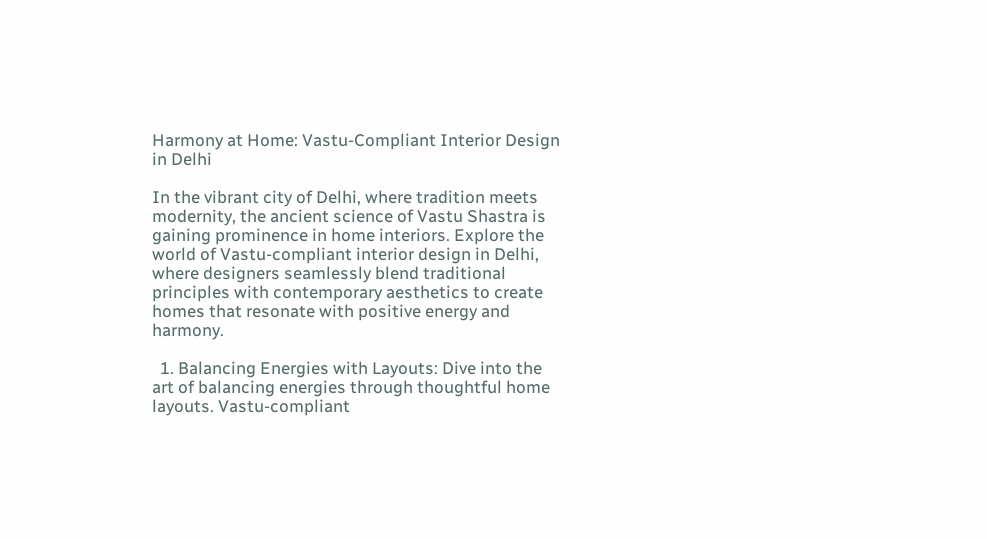Harmony at Home: Vastu-Compliant Interior Design in Delhi

In the vibrant city of Delhi, where tradition meets modernity, the ancient science of Vastu Shastra is gaining prominence in home interiors. Explore the world of Vastu-compliant interior design in Delhi, where designers seamlessly blend traditional principles with contemporary aesthetics to create homes that resonate with positive energy and harmony.

  1. Balancing Energies with Layouts: Dive into the art of balancing energies through thoughtful home layouts. Vastu-compliant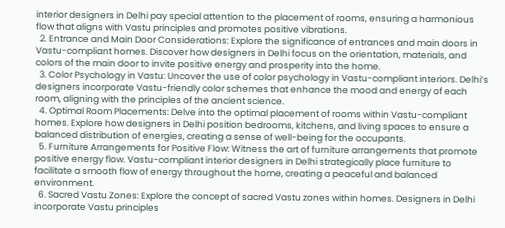interior designers in Delhi pay special attention to the placement of rooms, ensuring a harmonious flow that aligns with Vastu principles and promotes positive vibrations.
  2. Entrance and Main Door Considerations: Explore the significance of entrances and main doors in Vastu-compliant homes. Discover how designers in Delhi focus on the orientation, materials, and colors of the main door to invite positive energy and prosperity into the home.
  3. Color Psychology in Vastu: Uncover the use of color psychology in Vastu-compliant interiors. Delhi’s designers incorporate Vastu-friendly color schemes that enhance the mood and energy of each room, aligning with the principles of the ancient science.
  4. Optimal Room Placements: Delve into the optimal placement of rooms within Vastu-compliant homes. Explore how designers in Delhi position bedrooms, kitchens, and living spaces to ensure a balanced distribution of energies, creating a sense of well-being for the occupants.
  5. Furniture Arrangements for Positive Flow: Witness the art of furniture arrangements that promote positive energy flow. Vastu-compliant interior designers in Delhi strategically place furniture to facilitate a smooth flow of energy throughout the home, creating a peaceful and balanced environment.
  6. Sacred Vastu Zones: Explore the concept of sacred Vastu zones within homes. Designers in Delhi incorporate Vastu principles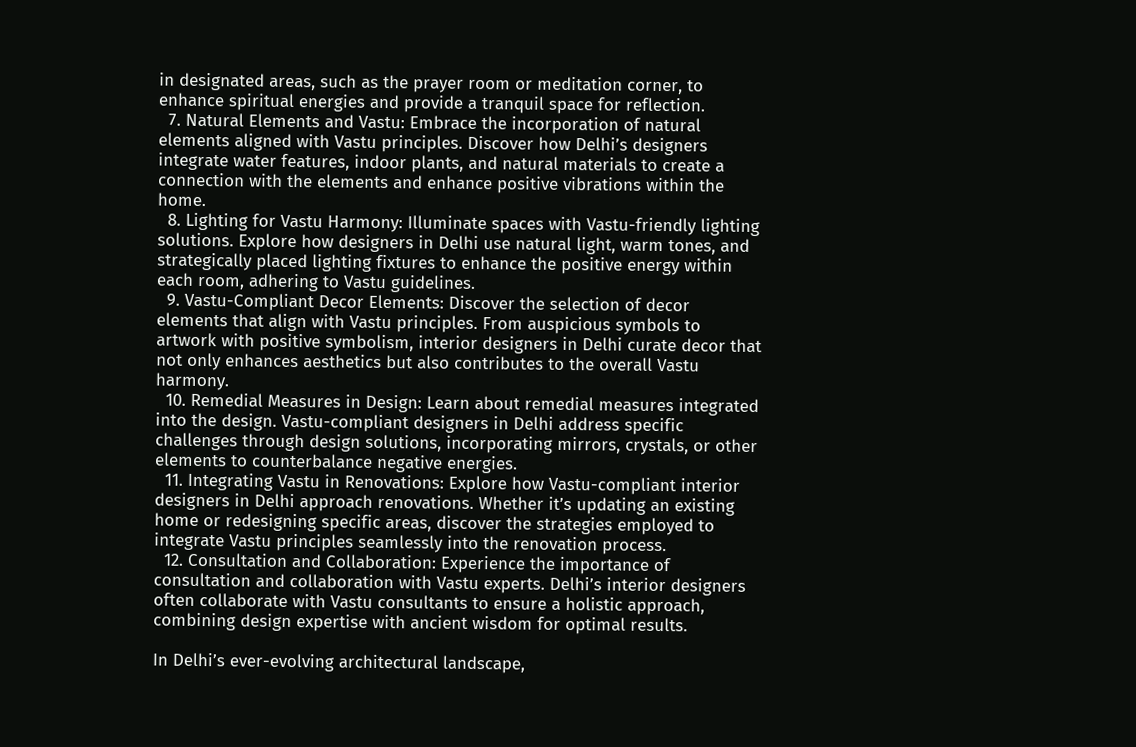in designated areas, such as the prayer room or meditation corner, to enhance spiritual energies and provide a tranquil space for reflection.
  7. Natural Elements and Vastu: Embrace the incorporation of natural elements aligned with Vastu principles. Discover how Delhi’s designers integrate water features, indoor plants, and natural materials to create a connection with the elements and enhance positive vibrations within the home.
  8. Lighting for Vastu Harmony: Illuminate spaces with Vastu-friendly lighting solutions. Explore how designers in Delhi use natural light, warm tones, and strategically placed lighting fixtures to enhance the positive energy within each room, adhering to Vastu guidelines.
  9. Vastu-Compliant Decor Elements: Discover the selection of decor elements that align with Vastu principles. From auspicious symbols to artwork with positive symbolism, interior designers in Delhi curate decor that not only enhances aesthetics but also contributes to the overall Vastu harmony.
  10. Remedial Measures in Design: Learn about remedial measures integrated into the design. Vastu-compliant designers in Delhi address specific challenges through design solutions, incorporating mirrors, crystals, or other elements to counterbalance negative energies.
  11. Integrating Vastu in Renovations: Explore how Vastu-compliant interior designers in Delhi approach renovations. Whether it’s updating an existing home or redesigning specific areas, discover the strategies employed to integrate Vastu principles seamlessly into the renovation process.
  12. Consultation and Collaboration: Experience the importance of consultation and collaboration with Vastu experts. Delhi’s interior designers often collaborate with Vastu consultants to ensure a holistic approach, combining design expertise with ancient wisdom for optimal results.

In Delhi’s ever-evolving architectural landscape,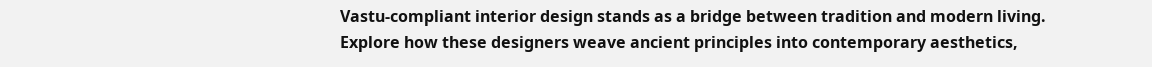Vastu-compliant interior design stands as a bridge between tradition and modern living. Explore how these designers weave ancient principles into contemporary aesthetics,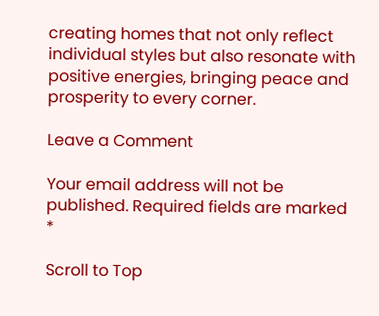creating homes that not only reflect individual styles but also resonate with positive energies, bringing peace and prosperity to every corner.

Leave a Comment

Your email address will not be published. Required fields are marked *

Scroll to Top